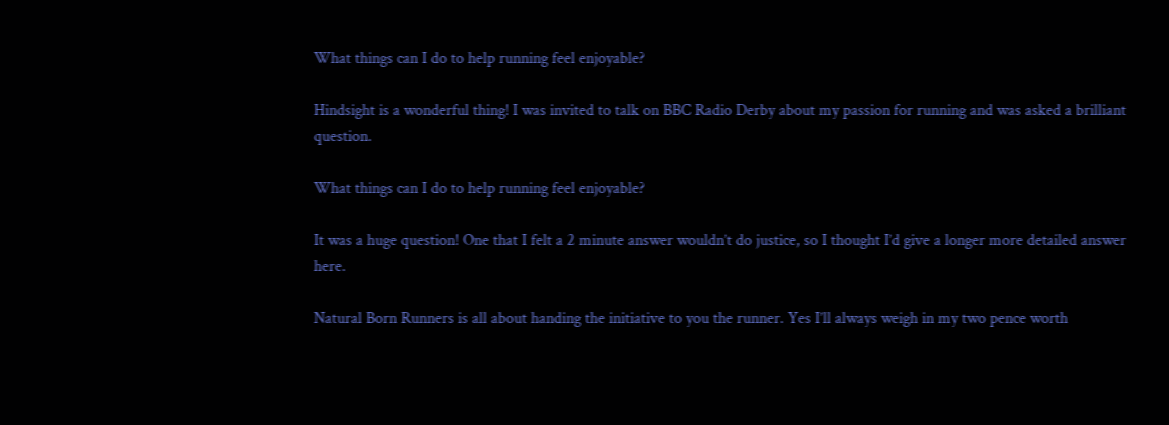What things can I do to help running feel enjoyable?

Hindsight is a wonderful thing! I was invited to talk on BBC Radio Derby about my passion for running and was asked a brilliant question.

What things can I do to help running feel enjoyable?

It was a huge question! One that I felt a 2 minute answer wouldn’t do justice, so I thought I’d give a longer more detailed answer here.

Natural Born Runners is all about handing the initiative to you the runner. Yes I’ll always weigh in my two pence worth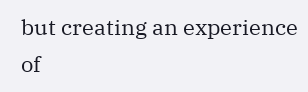but creating an experience of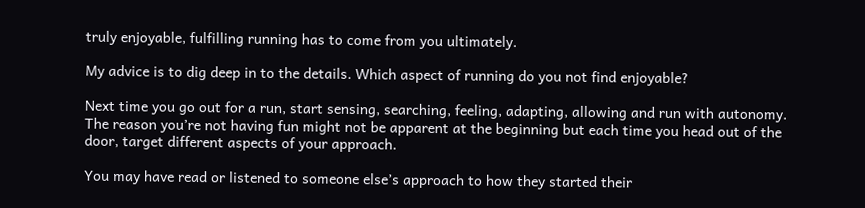truly enjoyable, fulfilling running has to come from you ultimately.

My advice is to dig deep in to the details. Which aspect of running do you not find enjoyable?

Next time you go out for a run, start sensing, searching, feeling, adapting, allowing and run with autonomy. The reason you’re not having fun might not be apparent at the beginning but each time you head out of the door, target different aspects of your approach.

You may have read or listened to someone else’s approach to how they started their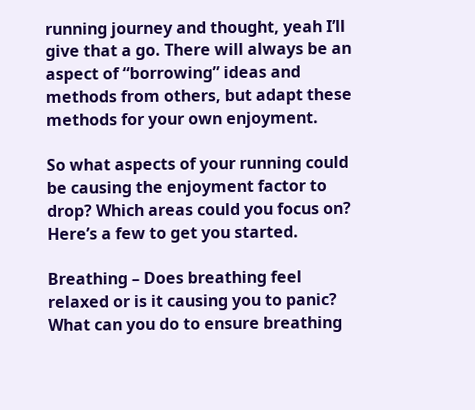running journey and thought, yeah I’ll give that a go. There will always be an aspect of “borrowing” ideas and methods from others, but adapt these methods for your own enjoyment.

So what aspects of your running could be causing the enjoyment factor to drop? Which areas could you focus on? Here’s a few to get you started.

Breathing – Does breathing feel relaxed or is it causing you to panic? What can you do to ensure breathing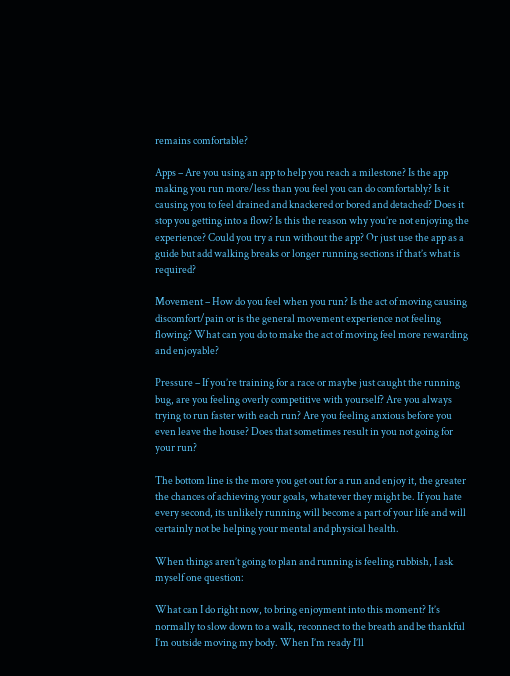remains comfortable?

Apps – Are you using an app to help you reach a milestone? Is the app making you run more/less than you feel you can do comfortably? Is it causing you to feel drained and knackered or bored and detached? Does it stop you getting into a flow? Is this the reason why you’re not enjoying the experience? Could you try a run without the app? Or just use the app as a guide but add walking breaks or longer running sections if that’s what is required?

Movement – How do you feel when you run? Is the act of moving causing discomfort/pain or is the general movement experience not feeling flowing? What can you do to make the act of moving feel more rewarding and enjoyable?

Pressure – If you’re training for a race or maybe just caught the running bug, are you feeling overly competitive with yourself? Are you always trying to run faster with each run? Are you feeling anxious before you even leave the house? Does that sometimes result in you not going for your run?

The bottom line is the more you get out for a run and enjoy it, the greater the chances of achieving your goals, whatever they might be. If you hate every second, its unlikely running will become a part of your life and will certainly not be helping your mental and physical health.

When things aren’t going to plan and running is feeling rubbish, I ask myself one question:

What can I do right now, to bring enjoyment into this moment? It’s normally to slow down to a walk, reconnect to the breath and be thankful I’m outside moving my body. When I’m ready I’ll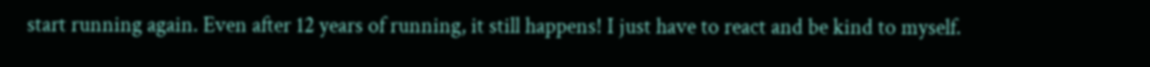start running again. Even after 12 years of running, it still happens! I just have to react and be kind to myself.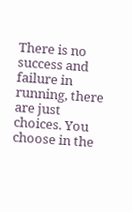There is no success and failure in running, there are just choices. You choose in the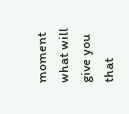moment what will give you that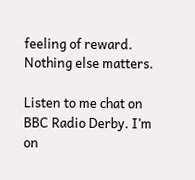feeling of reward. Nothing else matters.

Listen to me chat on BBC Radio Derby. I’m on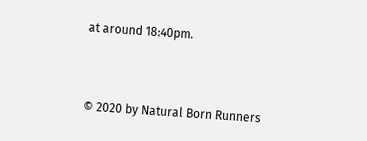at around 18:40pm.



© 2020 by Natural Born Runners